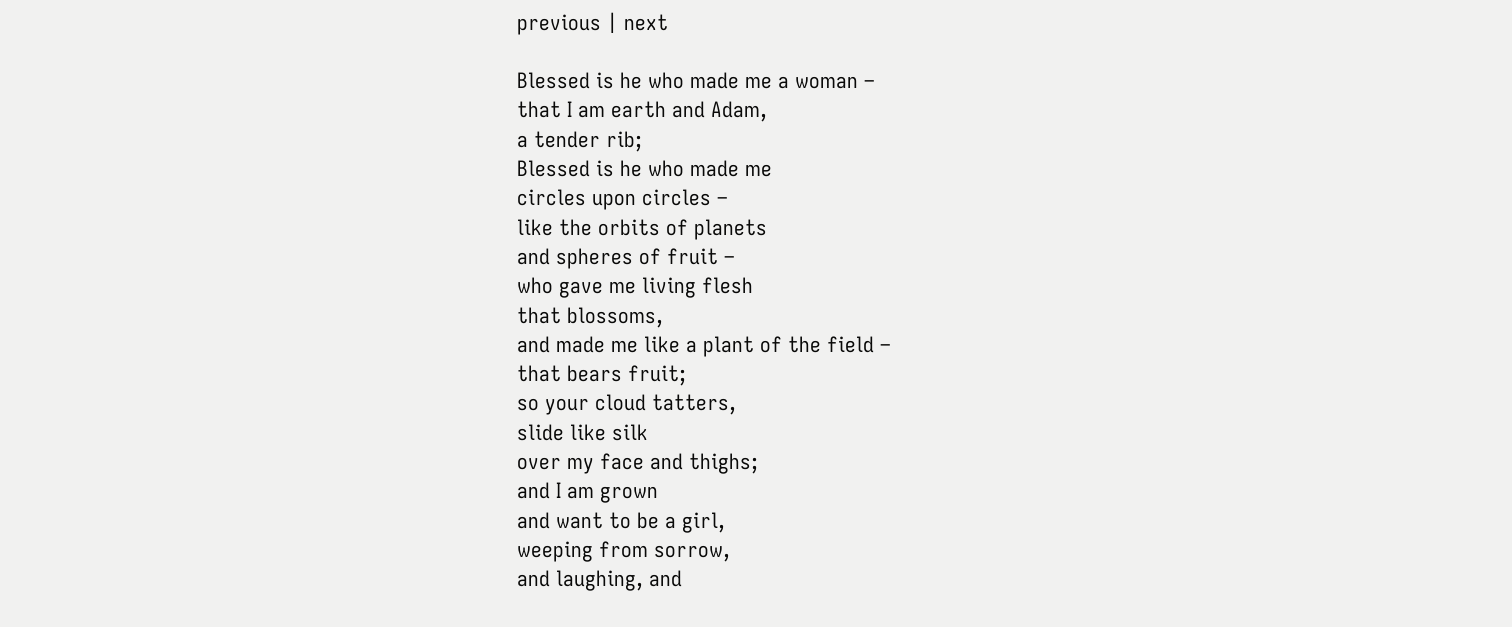previous | next

Blessed is he who made me a woman –
that I am earth and Adam,
a tender rib;
Blessed is he who made me
circles upon circles –
like the orbits of planets
and spheres of fruit –
who gave me living flesh
that blossoms,
and made me like a plant of the field –
that bears fruit;
so your cloud tatters,
slide like silk
over my face and thighs;
and I am grown
and want to be a girl,
weeping from sorrow,
and laughing, and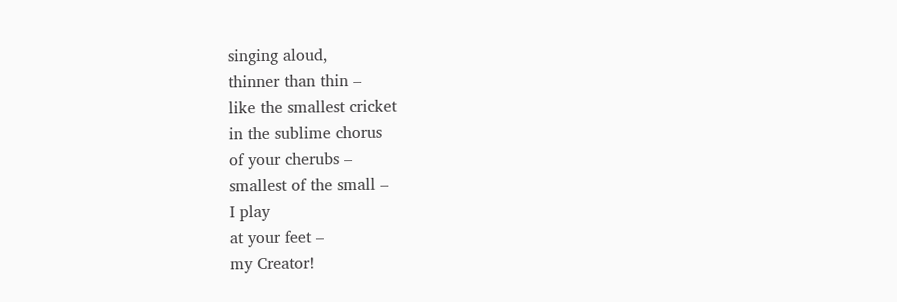singing aloud,
thinner than thin –
like the smallest cricket
in the sublime chorus
of your cherubs –
smallest of the small –
I play
at your feet –
my Creator!